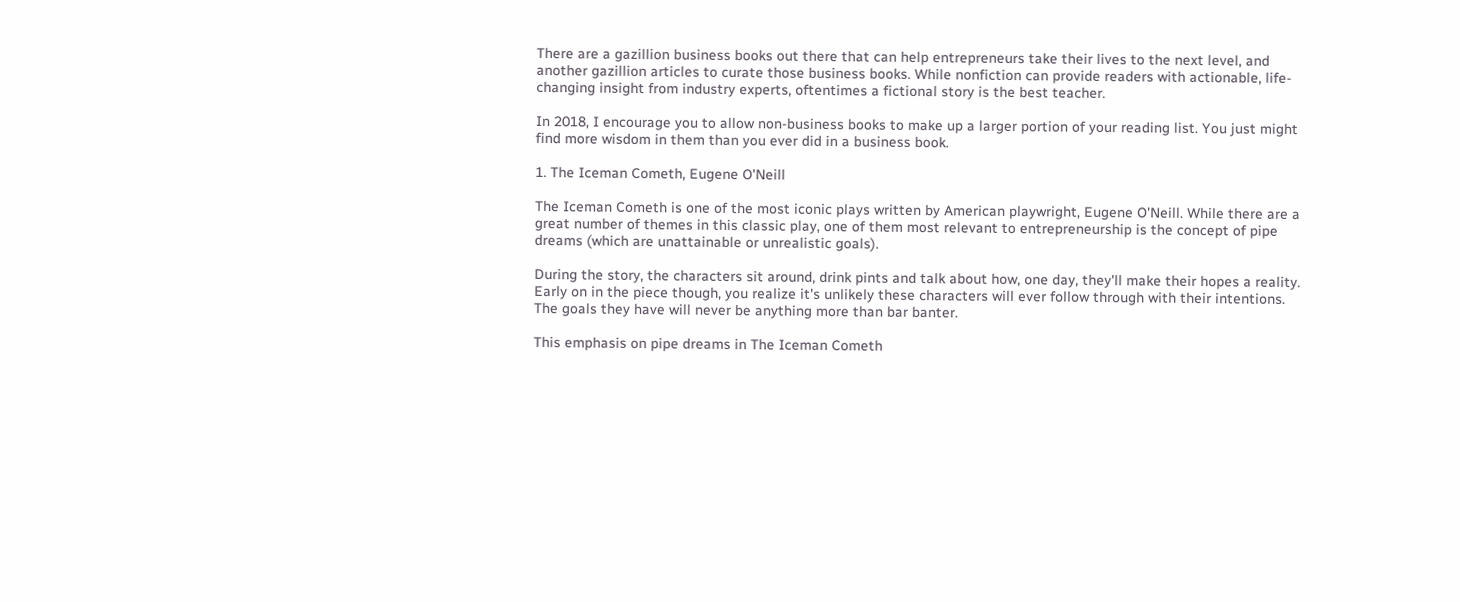There are a gazillion business books out there that can help entrepreneurs take their lives to the next level, and another gazillion articles to curate those business books. While nonfiction can provide readers with actionable, life-changing insight from industry experts, oftentimes a fictional story is the best teacher.

In 2018, I encourage you to allow non-business books to make up a larger portion of your reading list. You just might find more wisdom in them than you ever did in a business book.

1. The Iceman Cometh, Eugene O'Neill

The Iceman Cometh is one of the most iconic plays written by American playwright, Eugene O'Neill. While there are a great number of themes in this classic play, one of them most relevant to entrepreneurship is the concept of pipe dreams (which are unattainable or unrealistic goals).

During the story, the characters sit around, drink pints and talk about how, one day, they'll make their hopes a reality. Early on in the piece though, you realize it's unlikely these characters will ever follow through with their intentions. The goals they have will never be anything more than bar banter.

This emphasis on pipe dreams in The Iceman Cometh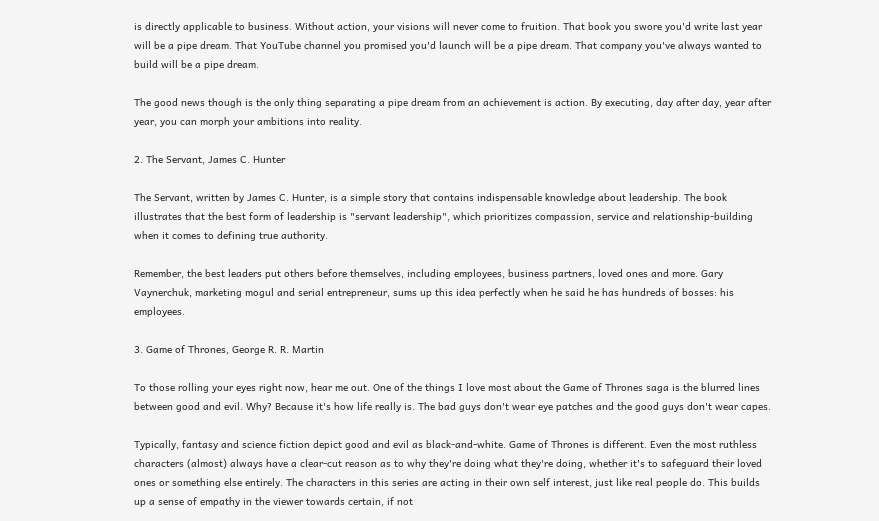is directly applicable to business. Without action, your visions will never come to fruition. That book you swore you'd write last year will be a pipe dream. That YouTube channel you promised you'd launch will be a pipe dream. That company you've always wanted to build will be a pipe dream.

The good news though is the only thing separating a pipe dream from an achievement is action. By executing, day after day, year after year, you can morph your ambitions into reality.

2. The Servant, James C. Hunter

The Servant, written by James C. Hunter, is a simple story that contains indispensable knowledge about leadership. The book illustrates that the best form of leadership is "servant leadership", which prioritizes compassion, service and relationship-building when it comes to defining true authority.

Remember, the best leaders put others before themselves, including employees, business partners, loved ones and more. Gary Vaynerchuk, marketing mogul and serial entrepreneur, sums up this idea perfectly when he said he has hundreds of bosses: his employees.

3. Game of Thrones, George R. R. Martin

To those rolling your eyes right now, hear me out. One of the things I love most about the Game of Thrones saga is the blurred lines between good and evil. Why? Because it's how life really is. The bad guys don't wear eye patches and the good guys don't wear capes.

Typically, fantasy and science fiction depict good and evil as black-and-white. Game of Thrones is different. Even the most ruthless characters (almost) always have a clear-cut reason as to why they're doing what they're doing, whether it's to safeguard their loved ones or something else entirely. The characters in this series are acting in their own self interest, just like real people do. This builds up a sense of empathy in the viewer towards certain, if not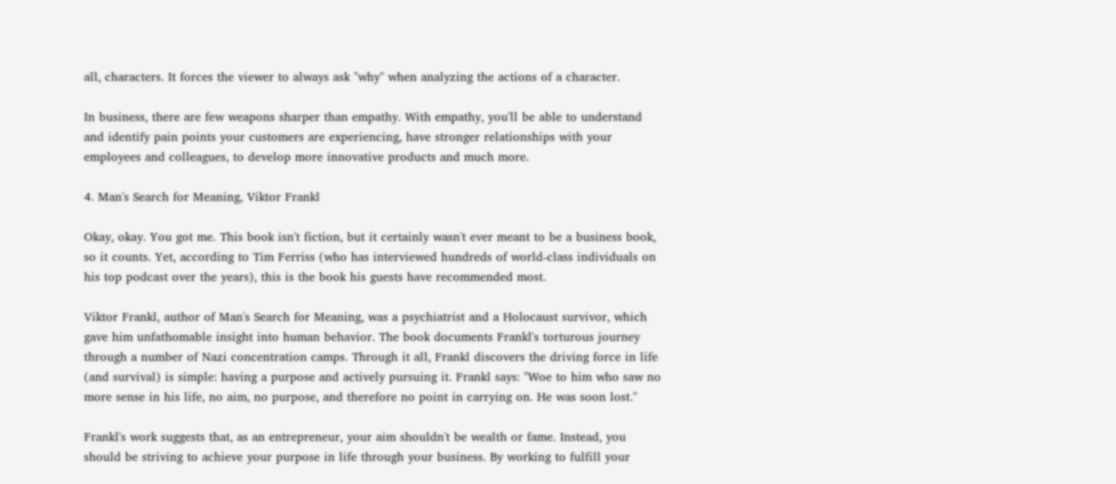all, characters. It forces the viewer to always ask "why" when analyzing the actions of a character.

In business, there are few weapons sharper than empathy. With empathy, you'll be able to understand and identify pain points your customers are experiencing, have stronger relationships with your employees and colleagues, to develop more innovative products and much more.

4. Man's Search for Meaning, Viktor Frankl

Okay, okay. You got me. This book isn't fiction, but it certainly wasn't ever meant to be a business book, so it counts. Yet, according to Tim Ferriss (who has interviewed hundreds of world-class individuals on his top podcast over the years), this is the book his guests have recommended most.

Viktor Frankl, author of Man's Search for Meaning, was a psychiatrist and a Holocaust survivor, which gave him unfathomable insight into human behavior. The book documents Frankl's torturous journey through a number of Nazi concentration camps. Through it all, Frankl discovers the driving force in life (and survival) is simple: having a purpose and actively pursuing it. Frankl says: "Woe to him who saw no more sense in his life, no aim, no purpose, and therefore no point in carrying on. He was soon lost."

Frankl's work suggests that, as an entrepreneur, your aim shouldn't be wealth or fame. Instead, you should be striving to achieve your purpose in life through your business. By working to fulfill your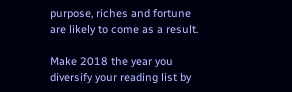purpose, riches and fortune are likely to come as a result.

Make 2018 the year you diversify your reading list by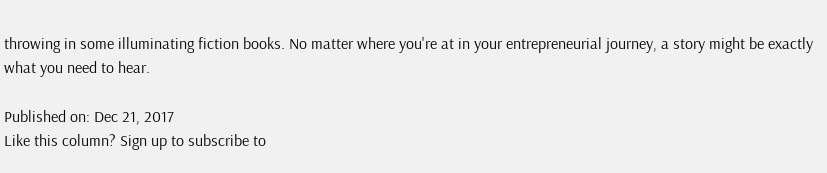throwing in some illuminating fiction books. No matter where you're at in your entrepreneurial journey, a story might be exactly what you need to hear.

Published on: Dec 21, 2017
Like this column? Sign up to subscribe to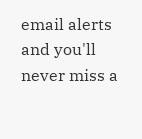email alerts and you'll never miss a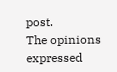post.
The opinions expressed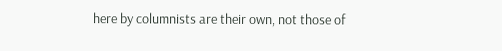here by columnists are their own, not those of